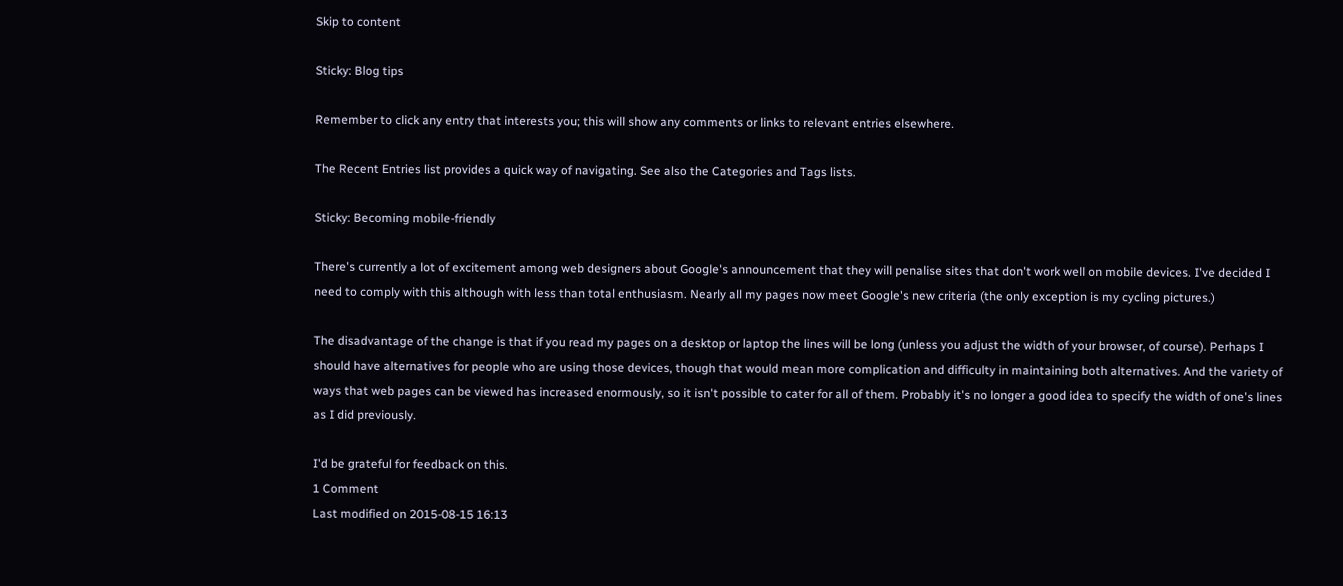Skip to content

Sticky: Blog tips

Remember to click any entry that interests you; this will show any comments or links to relevant entries elsewhere.

The Recent Entries list provides a quick way of navigating. See also the Categories and Tags lists.

Sticky: Becoming mobile-friendly

There's currently a lot of excitement among web designers about Google's announcement that they will penalise sites that don't work well on mobile devices. I've decided I need to comply with this although with less than total enthusiasm. Nearly all my pages now meet Google's new criteria (the only exception is my cycling pictures.)

The disadvantage of the change is that if you read my pages on a desktop or laptop the lines will be long (unless you adjust the width of your browser, of course). Perhaps I should have alternatives for people who are using those devices, though that would mean more complication and difficulty in maintaining both alternatives. And the variety of ways that web pages can be viewed has increased enormously, so it isn't possible to cater for all of them. Probably it's no longer a good idea to specify the width of one's lines as I did previously.

I'd be grateful for feedback on this.
1 Comment
Last modified on 2015-08-15 16:13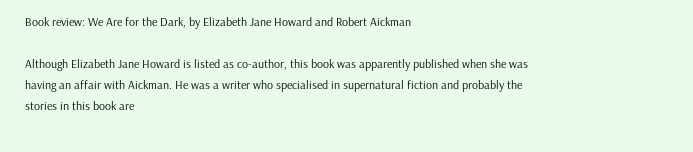Book review: We Are for the Dark, by Elizabeth Jane Howard and Robert Aickman

Although Elizabeth Jane Howard is listed as co-author, this book was apparently published when she was having an affair with Aickman. He was a writer who specialised in supernatural fiction and probably the stories in this book are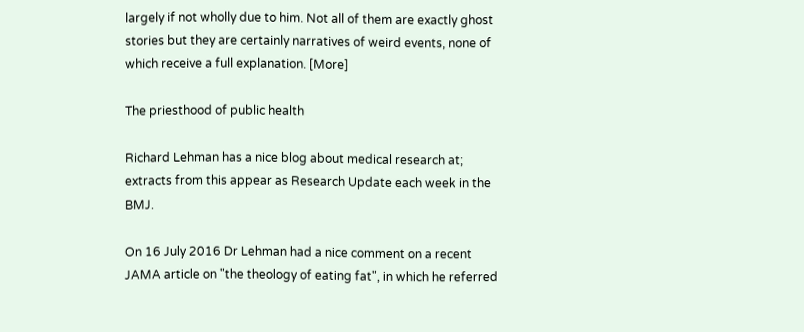largely if not wholly due to him. Not all of them are exactly ghost stories but they are certainly narratives of weird events, none of which receive a full explanation. [More]

The priesthood of public health

Richard Lehman has a nice blog about medical research at; extracts from this appear as Research Update each week in the BMJ.

On 16 July 2016 Dr Lehman had a nice comment on a recent JAMA article on "the theology of eating fat", in which he referred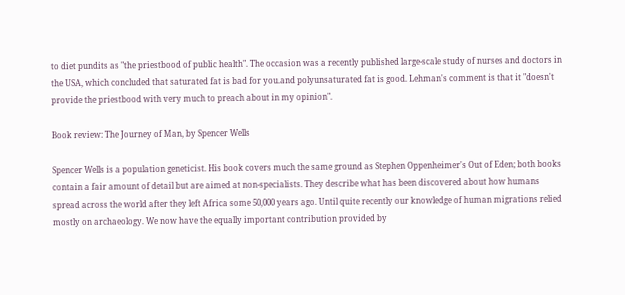to diet pundits as "the priestbood of public health". The occasion was a recently published large-scale study of nurses and doctors in the USA, which concluded that saturated fat is bad for you.and polyunsaturated fat is good. Lehman's comment is that it "doesn't provide the priestbood with very much to preach about in my opinion".

Book review: The Journey of Man, by Spencer Wells

Spencer Wells is a population geneticist. His book covers much the same ground as Stephen Oppenheimer's Out of Eden; both books contain a fair amount of detail but are aimed at non-specialists. They describe what has been discovered about how humans spread across the world after they left Africa some 50,000 years ago. Until quite recently our knowledge of human migrations relied mostly on archaeology. We now have the equally important contribution provided by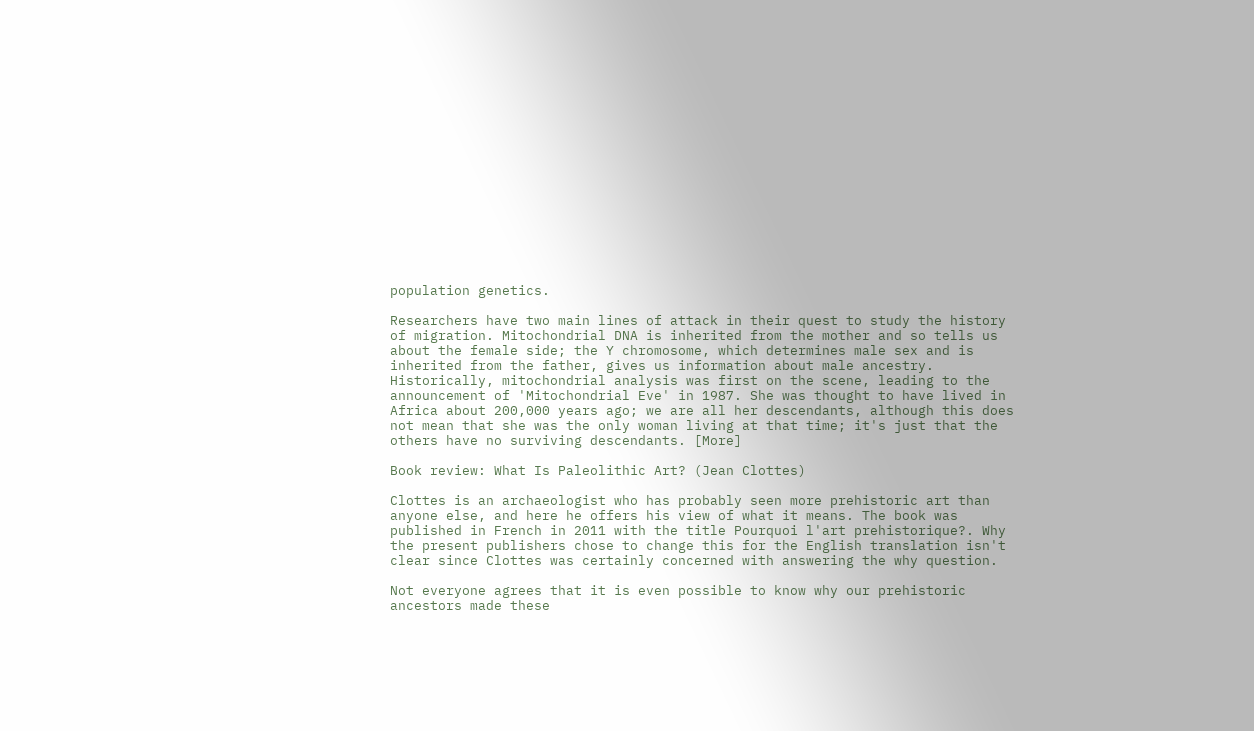population genetics.

Researchers have two main lines of attack in their quest to study the history of migration. Mitochondrial DNA is inherited from the mother and so tells us about the female side; the Y chromosome, which determines male sex and is inherited from the father, gives us information about male ancestry. Historically, mitochondrial analysis was first on the scene, leading to the announcement of 'Mitochondrial Eve' in 1987. She was thought to have lived in Africa about 200,000 years ago; we are all her descendants, although this does not mean that she was the only woman living at that time; it's just that the others have no surviving descendants. [More]

Book review: What Is Paleolithic Art? (Jean Clottes)

Clottes is an archaeologist who has probably seen more prehistoric art than anyone else, and here he offers his view of what it means. The book was published in French in 2011 with the title Pourquoi l'art prehistorique?. Why the present publishers chose to change this for the English translation isn't clear since Clottes was certainly concerned with answering the why question.

Not everyone agrees that it is even possible to know why our prehistoric ancestors made these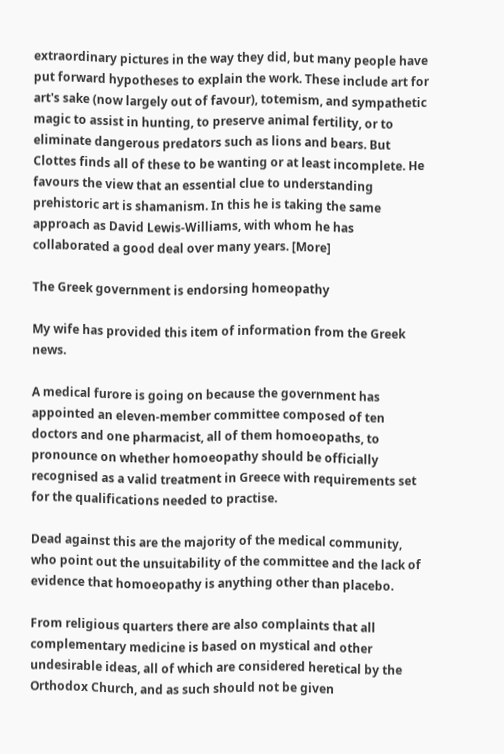extraordinary pictures in the way they did, but many people have put forward hypotheses to explain the work. These include art for art's sake (now largely out of favour), totemism, and sympathetic magic to assist in hunting, to preserve animal fertility, or to eliminate dangerous predators such as lions and bears. But Clottes finds all of these to be wanting or at least incomplete. He favours the view that an essential clue to understanding prehistoric art is shamanism. In this he is taking the same approach as David Lewis-Williams, with whom he has collaborated a good deal over many years. [More]

The Greek government is endorsing homeopathy

My wife has provided this item of information from the Greek news.

A medical furore is going on because the government has appointed an eleven-member committee composed of ten doctors and one pharmacist, all of them homoeopaths, to pronounce on whether homoeopathy should be officially recognised as a valid treatment in Greece with requirements set for the qualifications needed to practise.

Dead against this are the majority of the medical community, who point out the unsuitability of the committee and the lack of evidence that homoeopathy is anything other than placebo.

From religious quarters there are also complaints that all complementary medicine is based on mystical and other undesirable ideas, all of which are considered heretical by the Orthodox Church, and as such should not be given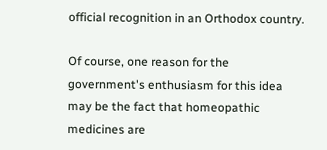official recognition in an Orthodox country.

Of course, one reason for the government's enthusiasm for this idea may be the fact that homeopathic medicines are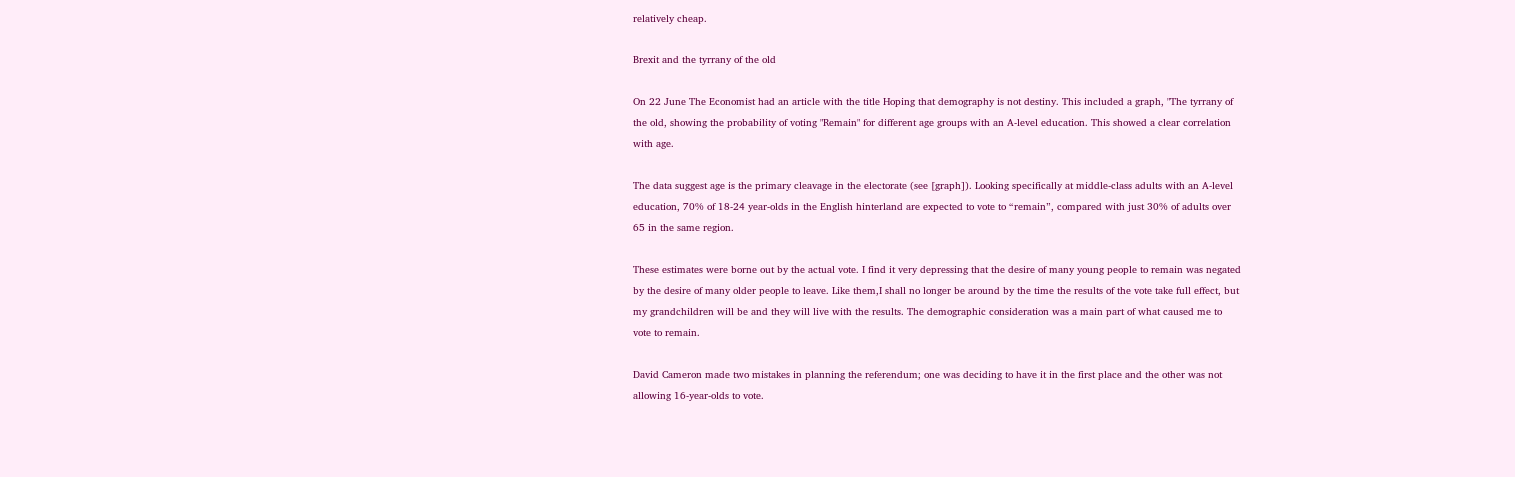relatively cheap.

Brexit and the tyrrany of the old

On 22 June The Economist had an article with the title Hoping that demography is not destiny. This included a graph, "The tyrrany of the old, showing the probability of voting "Remain" for different age groups with an A-level education. This showed a clear correlation with age.

The data suggest age is the primary cleavage in the electorate (see [graph]). Looking specifically at middle-class adults with an A-level education, 70% of 18-24 year-olds in the English hinterland are expected to vote to “remain”, compared with just 30% of adults over 65 in the same region.

These estimates were borne out by the actual vote. I find it very depressing that the desire of many young people to remain was negated by the desire of many older people to leave. Like them,I shall no longer be around by the time the results of the vote take full effect, but my grandchildren will be and they will live with the results. The demographic consideration was a main part of what caused me to vote to remain.

David Cameron made two mistakes in planning the referendum; one was deciding to have it in the first place and the other was not allowing 16-year-olds to vote.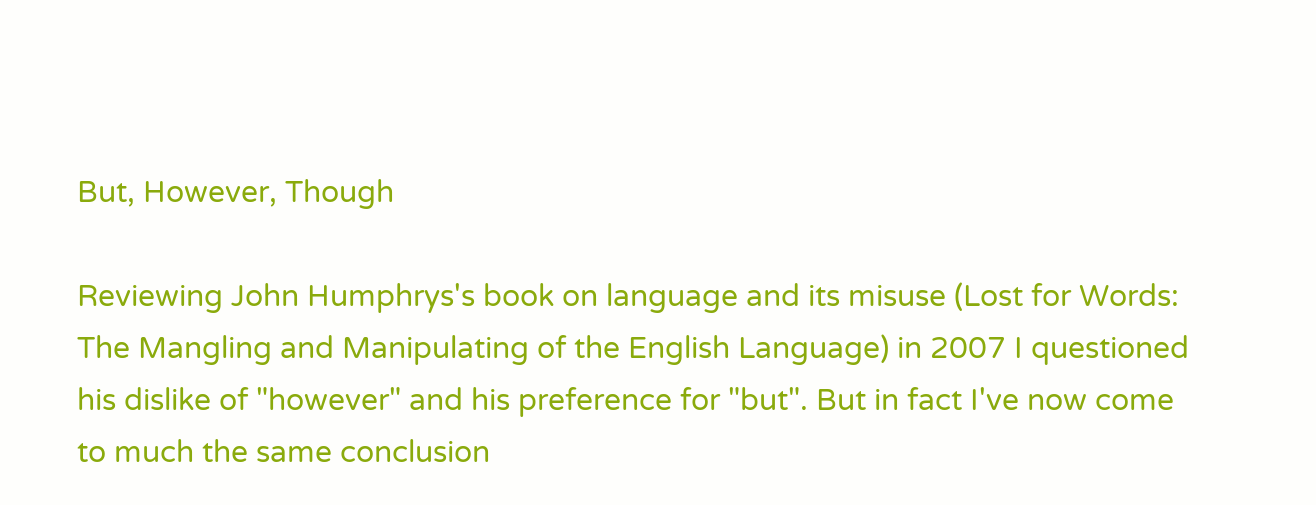But, However, Though

Reviewing John Humphrys's book on language and its misuse (Lost for Words: The Mangling and Manipulating of the English Language) in 2007 I questioned his dislike of "however" and his preference for "but". But in fact I've now come to much the same conclusion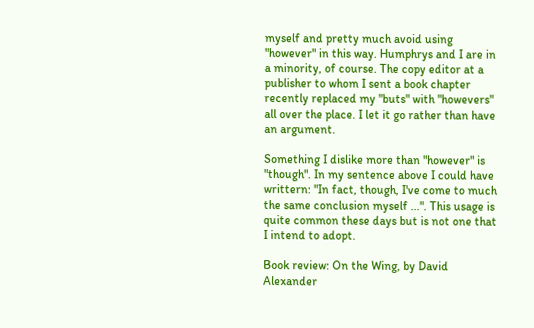myself and pretty much avoid using "however" in this way. Humphrys and I are in a minority, of course. The copy editor at a publisher to whom I sent a book chapter recently replaced my "buts" with "howevers" all over the place. I let it go rather than have an argument.

Something I dislike more than "however" is "though". In my sentence above I could have writtern: "In fact, though, I've come to much the same conclusion myself ...". This usage is quite common these days but is not one that I intend to adopt.

Book review: On the Wing, by David Alexander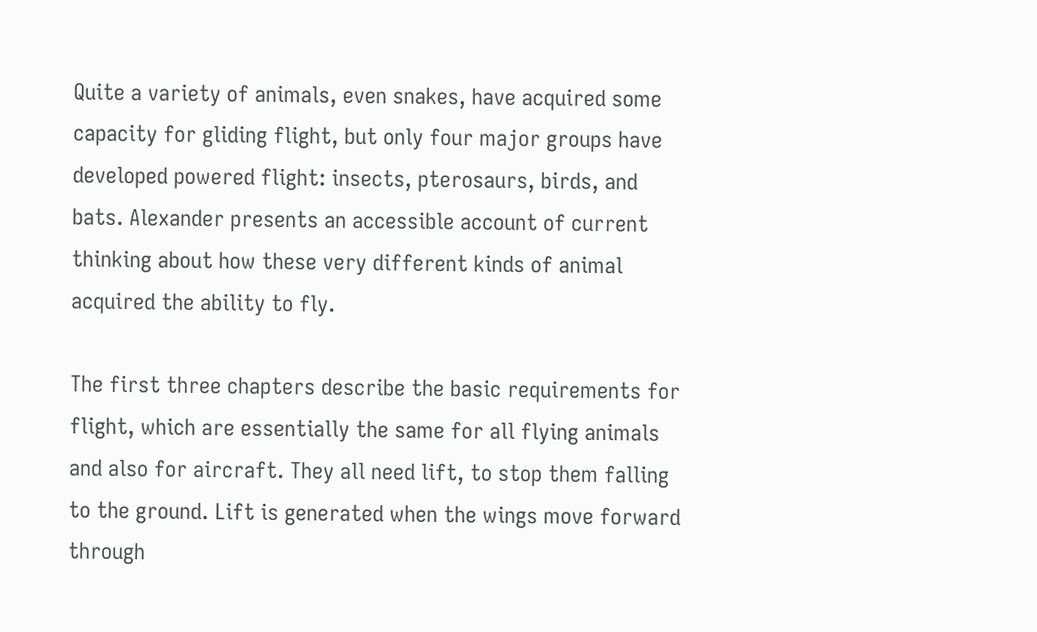Quite a variety of animals, even snakes, have acquired some capacity for gliding flight, but only four major groups have developed powered flight: insects, pterosaurs, birds, and bats. Alexander presents an accessible account of current thinking about how these very different kinds of animal acquired the ability to fly.

The first three chapters describe the basic requirements for flight, which are essentially the same for all flying animals and also for aircraft. They all need lift, to stop them falling to the ground. Lift is generated when the wings move forward through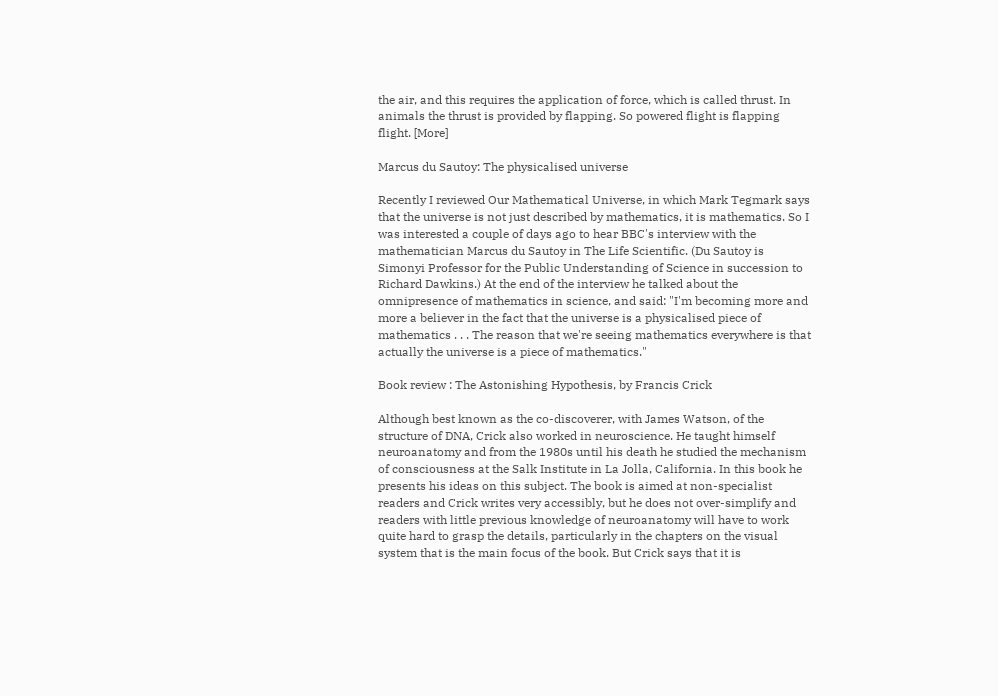the air, and this requires the application of force, which is called thrust. In animals the thrust is provided by flapping. So powered flight is flapping flight. [More]

Marcus du Sautoy: The physicalised universe

Recently I reviewed Our Mathematical Universe, in which Mark Tegmark says that the universe is not just described by mathematics, it is mathematics. So I was interested a couple of days ago to hear BBC's interview with the mathematician Marcus du Sautoy in The Life Scientific. (Du Sautoy is Simonyi Professor for the Public Understanding of Science in succession to Richard Dawkins.) At the end of the interview he talked about the omnipresence of mathematics in science, and said: "I'm becoming more and more a believer in the fact that the universe is a physicalised piece of mathematics . . . The reason that we're seeing mathematics everywhere is that actually the universe is a piece of mathematics."

Book review : The Astonishing Hypothesis, by Francis Crick

Although best known as the co-discoverer, with James Watson, of the structure of DNA, Crick also worked in neuroscience. He taught himself neuroanatomy and from the 1980s until his death he studied the mechanism of consciousness at the Salk Institute in La Jolla, California. In this book he presents his ideas on this subject. The book is aimed at non-specialist readers and Crick writes very accessibly, but he does not over-simplify and readers with little previous knowledge of neuroanatomy will have to work quite hard to grasp the details, particularly in the chapters on the visual system that is the main focus of the book. But Crick says that it is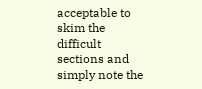acceptable to skim the difficult sections and simply note the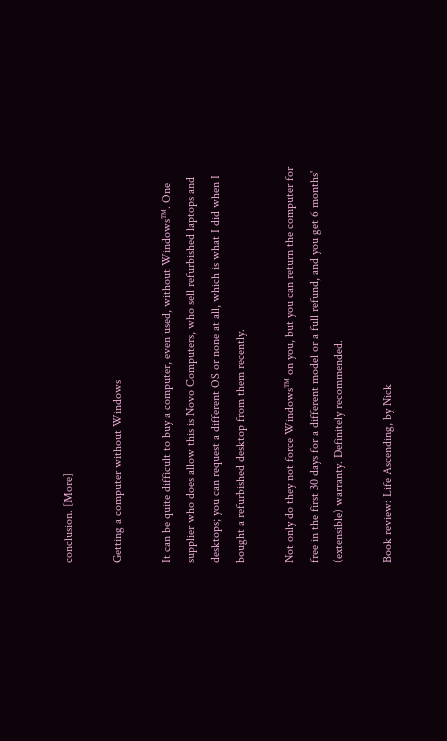conclusion. [More]

Getting a computer without Windows

It can be quite difficult to buy a computer, even used, without Windows™. One supplier who does allow this is Novo Computers, who sell refurbished laptops and desktops; you can request a different OS or none at all, which is what I did when I bought a refurbished desktop from them recently.

Not only do they not force Windows™ on you, but you can return the computer for free in the first 30 days for a different model or a full refund, and you get 6 months' (extensible) warranty. Definitely recommended.

Book review: Life Ascending, by Nick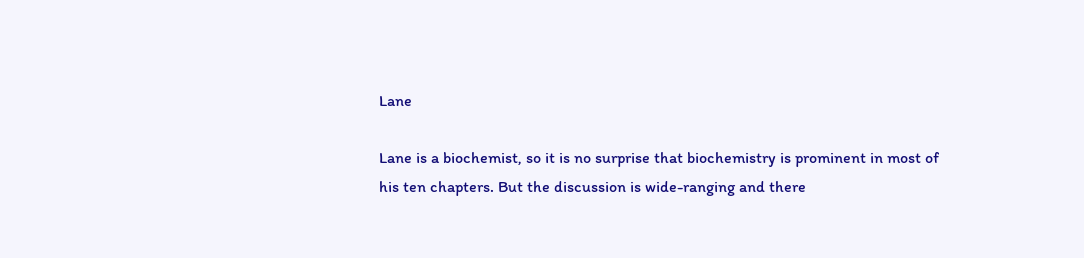Lane

Lane is a biochemist, so it is no surprise that biochemistry is prominent in most of his ten chapters. But the discussion is wide-ranging and there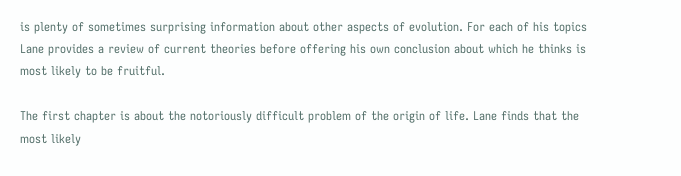is plenty of sometimes surprising information about other aspects of evolution. For each of his topics Lane provides a review of current theories before offering his own conclusion about which he thinks is most likely to be fruitful.

The first chapter is about the notoriously difficult problem of the origin of life. Lane finds that the most likely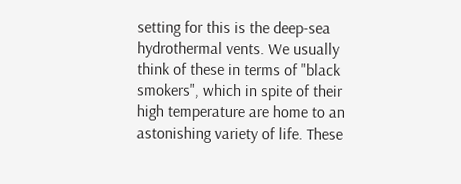setting for this is the deep-sea hydrothermal vents. We usually think of these in terms of "black smokers", which in spite of their high temperature are home to an astonishing variety of life. These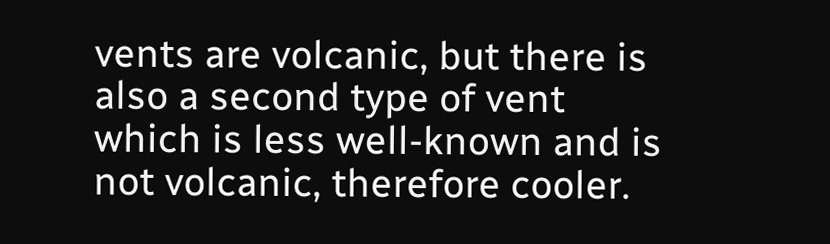vents are volcanic, but there is also a second type of vent which is less well-known and is not volcanic, therefore cooler.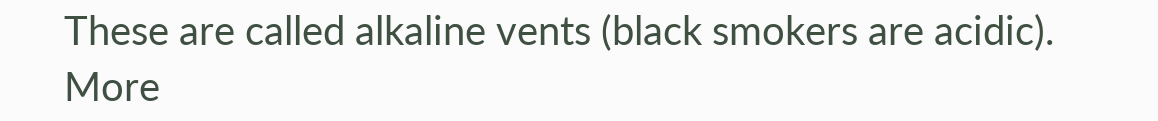These are called alkaline vents (black smokers are acidic). More